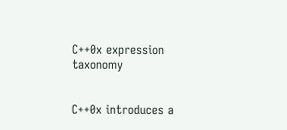C++0x expression taxonomy


C++0x introduces a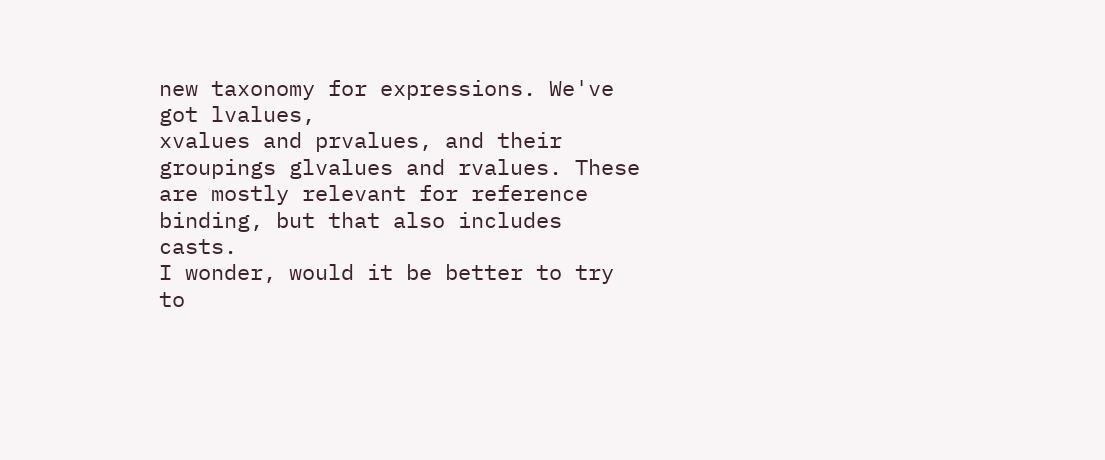new taxonomy for expressions. We've got lvalues,
xvalues and prvalues, and their groupings glvalues and rvalues. These
are mostly relevant for reference binding, but that also includes casts.
I wonder, would it be better to try to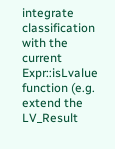integrate classification with the
current Expr::isLvalue function (e.g. extend the LV_Result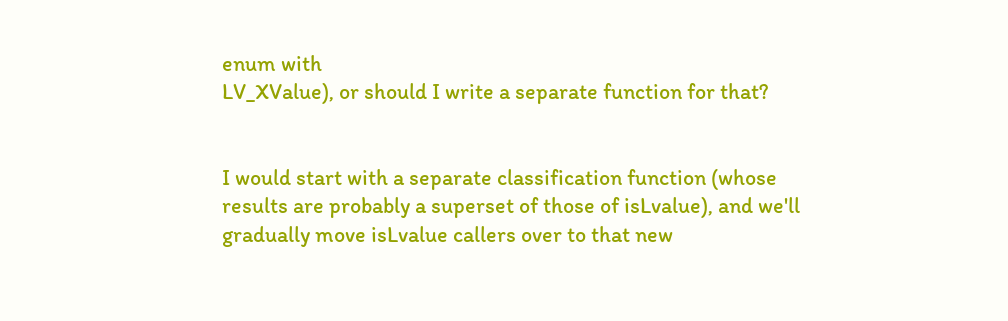enum with
LV_XValue), or should I write a separate function for that?


I would start with a separate classification function (whose results are probably a superset of those of isLvalue), and we'll gradually move isLvalue callers over to that new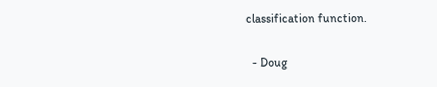classification function.

  - Doug